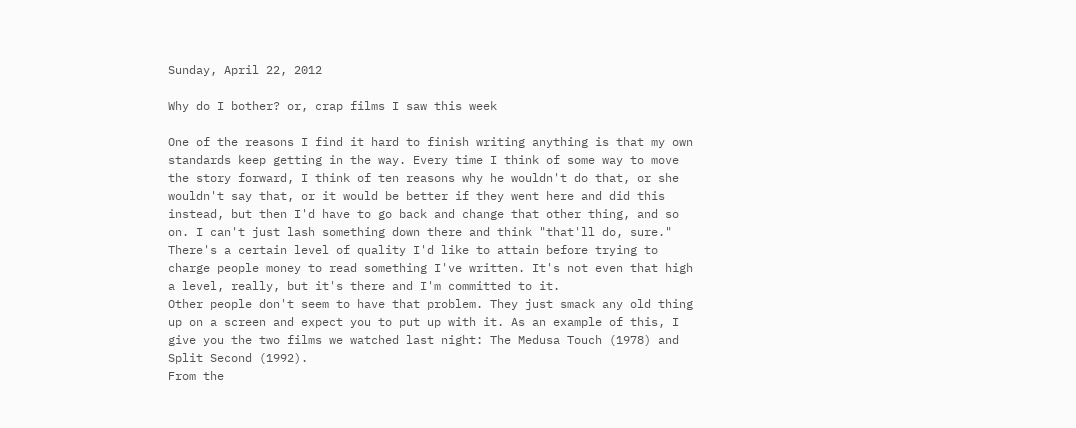Sunday, April 22, 2012

Why do I bother? or, crap films I saw this week

One of the reasons I find it hard to finish writing anything is that my own standards keep getting in the way. Every time I think of some way to move the story forward, I think of ten reasons why he wouldn't do that, or she wouldn't say that, or it would be better if they went here and did this instead, but then I'd have to go back and change that other thing, and so on. I can't just lash something down there and think "that'll do, sure." There's a certain level of quality I'd like to attain before trying to charge people money to read something I've written. It's not even that high a level, really, but it's there and I'm committed to it.
Other people don't seem to have that problem. They just smack any old thing up on a screen and expect you to put up with it. As an example of this, I give you the two films we watched last night: The Medusa Touch (1978) and Split Second (1992).
From the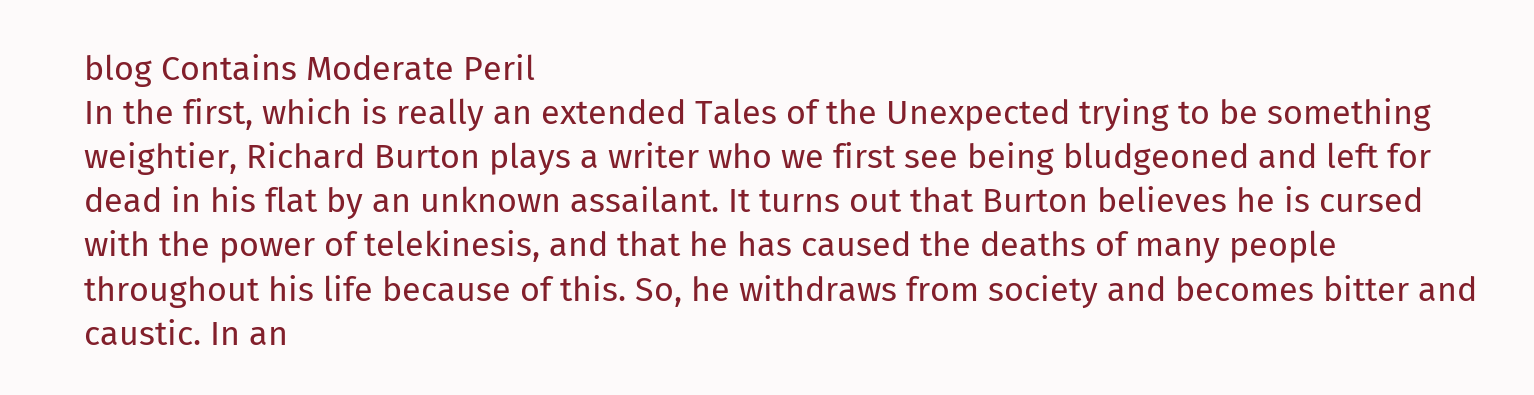blog Contains Moderate Peril
In the first, which is really an extended Tales of the Unexpected trying to be something weightier, Richard Burton plays a writer who we first see being bludgeoned and left for dead in his flat by an unknown assailant. It turns out that Burton believes he is cursed with the power of telekinesis, and that he has caused the deaths of many people throughout his life because of this. So, he withdraws from society and becomes bitter and caustic. In an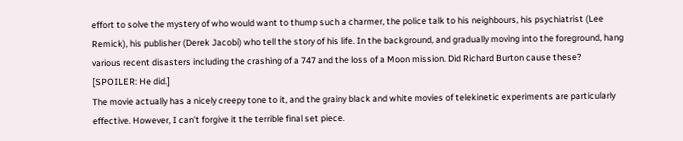effort to solve the mystery of who would want to thump such a charmer, the police talk to his neighbours, his psychiatrist (Lee Remick), his publisher (Derek Jacobi) who tell the story of his life. In the background, and gradually moving into the foreground, hang various recent disasters including the crashing of a 747 and the loss of a Moon mission. Did Richard Burton cause these?
[SPOILER: He did.]
The movie actually has a nicely creepy tone to it, and the grainy black and white movies of telekinetic experiments are particularly effective. However, I can't forgive it the terrible final set piece.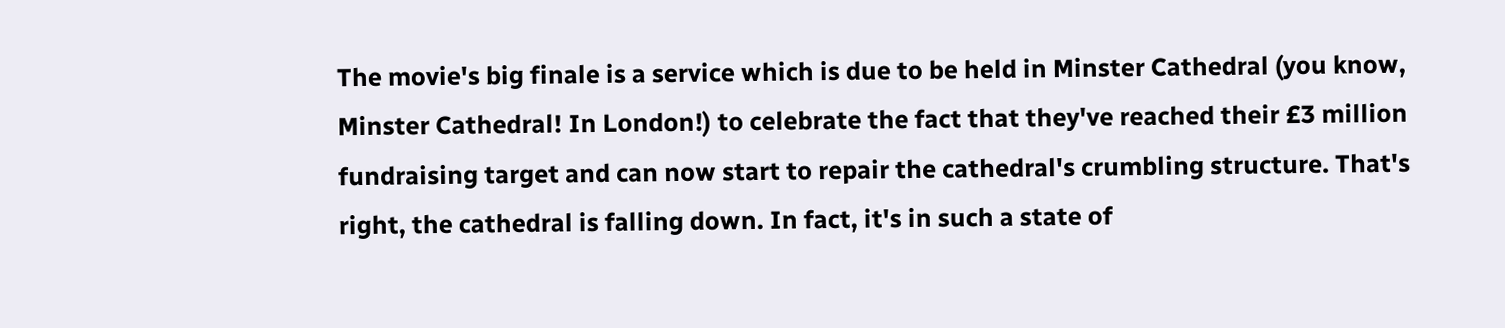The movie's big finale is a service which is due to be held in Minster Cathedral (you know, Minster Cathedral! In London!) to celebrate the fact that they've reached their £3 million fundraising target and can now start to repair the cathedral's crumbling structure. That's right, the cathedral is falling down. In fact, it's in such a state of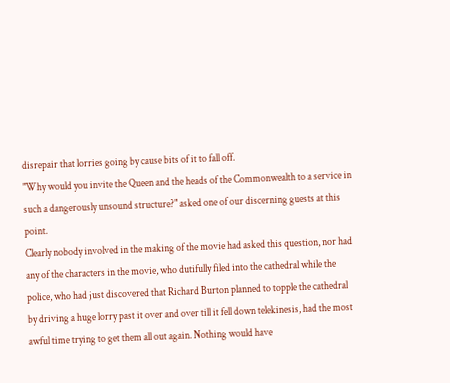disrepair that lorries going by cause bits of it to fall off.
"Why would you invite the Queen and the heads of the Commonwealth to a service in such a dangerously unsound structure?" asked one of our discerning guests at this point.
Clearly nobody involved in the making of the movie had asked this question, nor had any of the characters in the movie, who dutifully filed into the cathedral while the police, who had just discovered that Richard Burton planned to topple the cathedral by driving a huge lorry past it over and over till it fell down telekinesis, had the most awful time trying to get them all out again. Nothing would have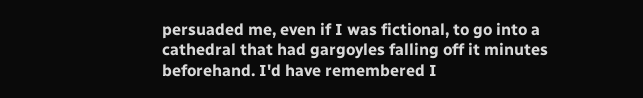persuaded me, even if I was fictional, to go into a cathedral that had gargoyles falling off it minutes beforehand. I'd have remembered I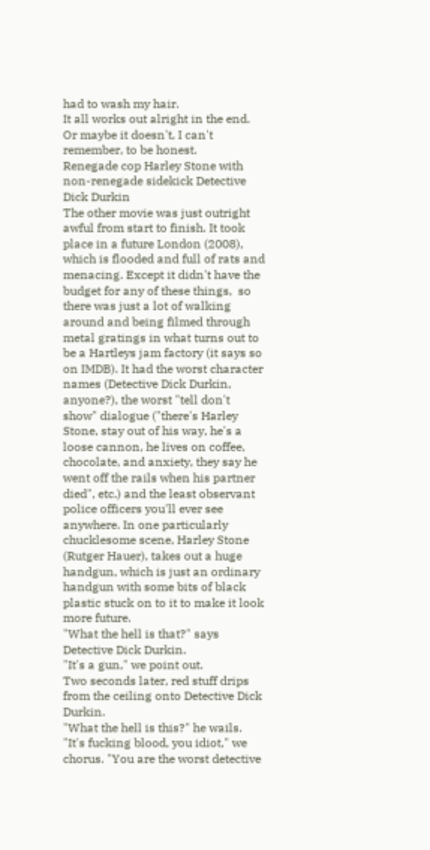had to wash my hair.
It all works out alright in the end. Or maybe it doesn't, I can't remember, to be honest.
Renegade cop Harley Stone with non-renegade sidekick Detective Dick Durkin
The other movie was just outright awful from start to finish. It took place in a future London (2008), which is flooded and full of rats and menacing. Except it didn't have the budget for any of these things,  so there was just a lot of walking around and being filmed through metal gratings in what turns out to be a Hartleys jam factory (it says so on IMDB). It had the worst character names (Detective Dick Durkin, anyone?), the worst "tell don't show" dialogue ("there's Harley Stone, stay out of his way, he's a loose cannon, he lives on coffee, chocolate, and anxiety, they say he went off the rails when his partner died", etc.) and the least observant police officers you'll ever see anywhere. In one particularly chucklesome scene, Harley Stone (Rutger Hauer), takes out a huge handgun, which is just an ordinary handgun with some bits of black plastic stuck on to it to make it look more future.
"What the hell is that?" says Detective Dick Durkin.
"It's a gun," we point out.
Two seconds later, red stuff drips from the ceiling onto Detective Dick Durkin.
"What the hell is this?" he wails.
"It's fucking blood, you idiot," we chorus. "You are the worst detective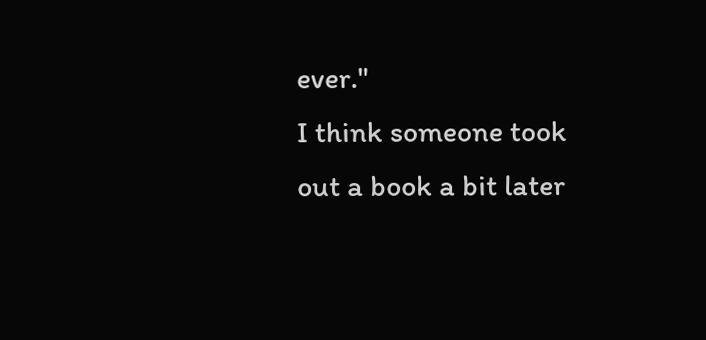ever."
I think someone took out a book a bit later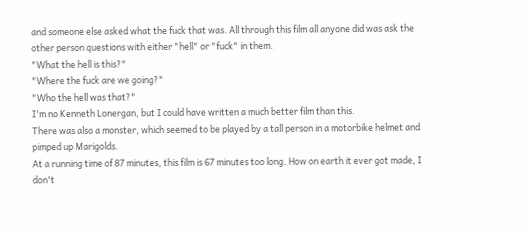and someone else asked what the fuck that was. All through this film all anyone did was ask the other person questions with either "hell" or "fuck" in them.
"What the hell is this?"
"Where the fuck are we going?"
"Who the hell was that?"
I'm no Kenneth Lonergan, but I could have written a much better film than this.
There was also a monster, which seemed to be played by a tall person in a motorbike helmet and pimped up Marigolds.
At a running time of 87 minutes, this film is 67 minutes too long. How on earth it ever got made, I don't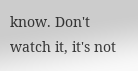know. Don't watch it, it's not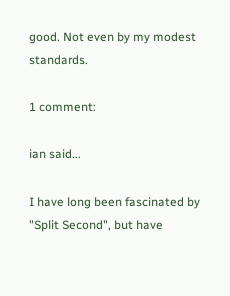good. Not even by my modest standards.

1 comment:

ian said...

I have long been fascinated by "Split Second", but have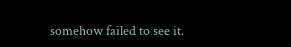somehow failed to see it.